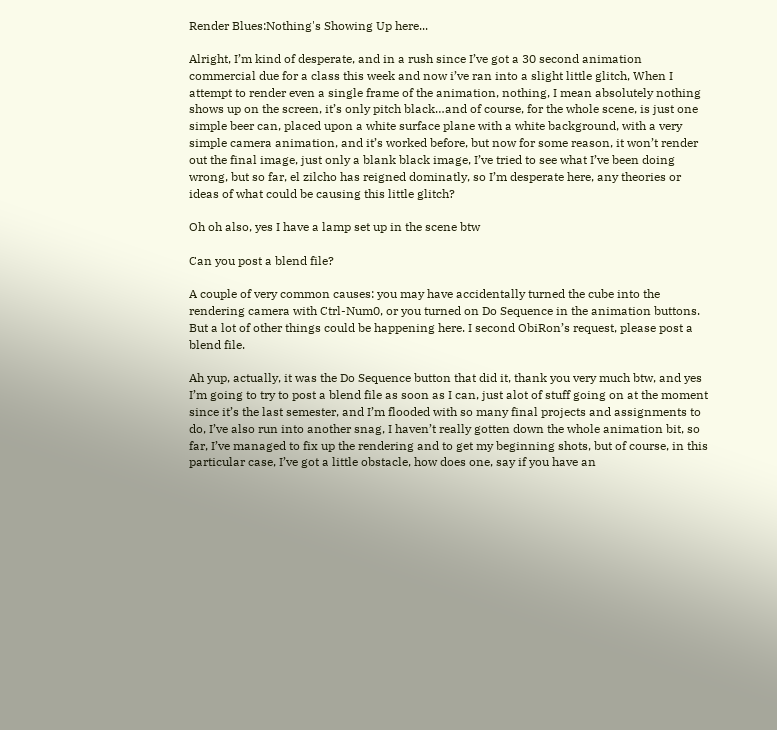Render Blues:Nothing's Showing Up here...

Alright, I’m kind of desperate, and in a rush since I’ve got a 30 second animation commercial due for a class this week and now i’ve ran into a slight little glitch, When I attempt to render even a single frame of the animation, nothing, I mean absolutely nothing shows up on the screen, it’s only pitch black…and of course, for the whole scene, is just one simple beer can, placed upon a white surface plane with a white background, with a very simple camera animation, and it’s worked before, but now for some reason, it won’t render out the final image, just only a blank black image, I’ve tried to see what I’ve been doing wrong, but so far, el zilcho has reigned dominatly, so I’m desperate here, any theories or ideas of what could be causing this little glitch?

Oh oh also, yes I have a lamp set up in the scene btw

Can you post a blend file?

A couple of very common causes: you may have accidentally turned the cube into the rendering camera with Ctrl-Num0, or you turned on Do Sequence in the animation buttons. But a lot of other things could be happening here. I second ObiRon’s request, please post a blend file.

Ah yup, actually, it was the Do Sequence button that did it, thank you very much btw, and yes I’m going to try to post a blend file as soon as I can, just alot of stuff going on at the moment since it’s the last semester, and I’m flooded with so many final projects and assignments to do, I’ve also run into another snag, I haven’t really gotten down the whole animation bit, so far, I’ve managed to fix up the rendering and to get my beginning shots, but of course, in this particular case, I’ve got a little obstacle, how does one, say if you have an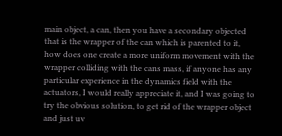main object, a can, then you have a secondary objected that is the wrapper of the can which is parented to it, how does one create a more uniform movement with the wrapper colliding with the cans mass, if anyone has any particular experience in the dynamics field with the actuators, I would really appreciate it, and I was going to try the obvious solution, to get rid of the wrapper object and just uv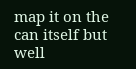map it on the can itself but well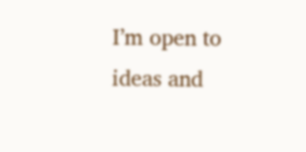I’m open to ideas and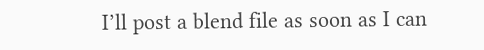I’ll post a blend file as soon as I can